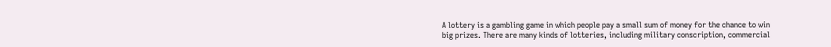A lottery is a gambling game in which people pay a small sum of money for the chance to win big prizes. There are many kinds of lotteries, including military conscription, commercial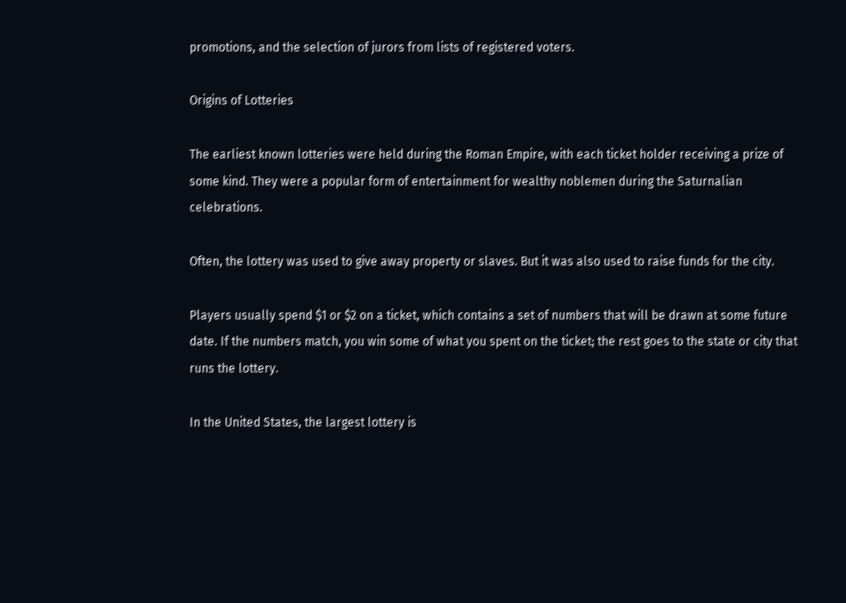promotions, and the selection of jurors from lists of registered voters.

Origins of Lotteries

The earliest known lotteries were held during the Roman Empire, with each ticket holder receiving a prize of some kind. They were a popular form of entertainment for wealthy noblemen during the Saturnalian celebrations.

Often, the lottery was used to give away property or slaves. But it was also used to raise funds for the city.

Players usually spend $1 or $2 on a ticket, which contains a set of numbers that will be drawn at some future date. If the numbers match, you win some of what you spent on the ticket; the rest goes to the state or city that runs the lottery.

In the United States, the largest lottery is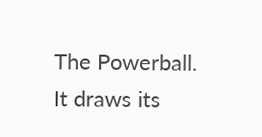The Powerball. It draws its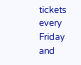tickets every Friday and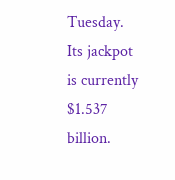Tuesday. Its jackpot is currently $1.537 billion.